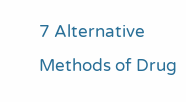7 Alternative Methods of Drug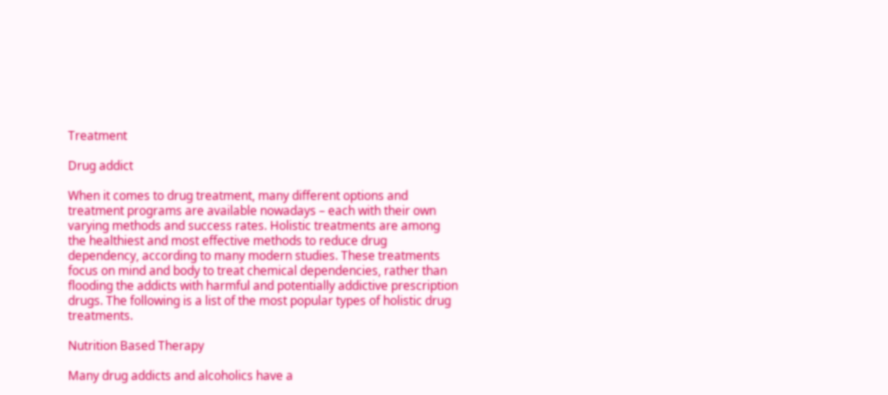Treatment

Drug addict

When it comes to drug treatment, many different options and treatment programs are available nowadays – each with their own varying methods and success rates. Holistic treatments are among the healthiest and most effective methods to reduce drug dependency, according to many modern studies. These treatments focus on mind and body to treat chemical dependencies, rather than flooding the addicts with harmful and potentially addictive prescription drugs. The following is a list of the most popular types of holistic drug treatments.

Nutrition Based Therapy

Many drug addicts and alcoholics have a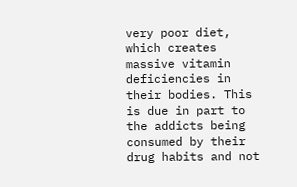very poor diet, which creates massive vitamin deficiencies in their bodies. This is due in part to the addicts being consumed by their drug habits and not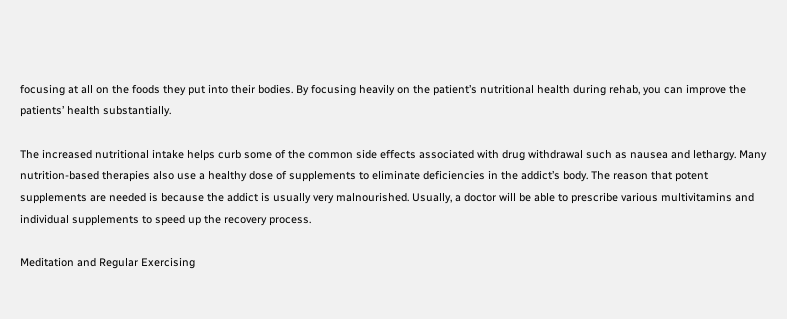focusing at all on the foods they put into their bodies. By focusing heavily on the patient’s nutritional health during rehab, you can improve the patients’ health substantially.

The increased nutritional intake helps curb some of the common side effects associated with drug withdrawal such as nausea and lethargy. Many nutrition-based therapies also use a healthy dose of supplements to eliminate deficiencies in the addict’s body. The reason that potent supplements are needed is because the addict is usually very malnourished. Usually, a doctor will be able to prescribe various multivitamins and individual supplements to speed up the recovery process.

Meditation and Regular Exercising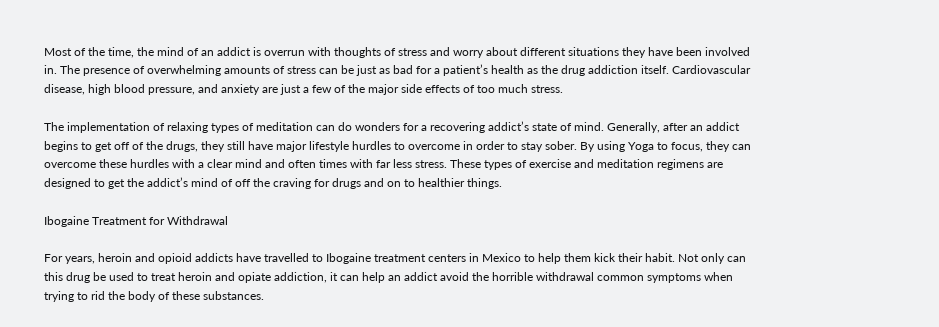Most of the time, the mind of an addict is overrun with thoughts of stress and worry about different situations they have been involved in. The presence of overwhelming amounts of stress can be just as bad for a patient’s health as the drug addiction itself. Cardiovascular disease, high blood pressure, and anxiety are just a few of the major side effects of too much stress.

The implementation of relaxing types of meditation can do wonders for a recovering addict’s state of mind. Generally, after an addict begins to get off of the drugs, they still have major lifestyle hurdles to overcome in order to stay sober. By using Yoga to focus, they can overcome these hurdles with a clear mind and often times with far less stress. These types of exercise and meditation regimens are designed to get the addict’s mind of off the craving for drugs and on to healthier things.

Ibogaine Treatment for Withdrawal

For years, heroin and opioid addicts have travelled to Ibogaine treatment centers in Mexico to help them kick their habit. Not only can this drug be used to treat heroin and opiate addiction, it can help an addict avoid the horrible withdrawal common symptoms when trying to rid the body of these substances.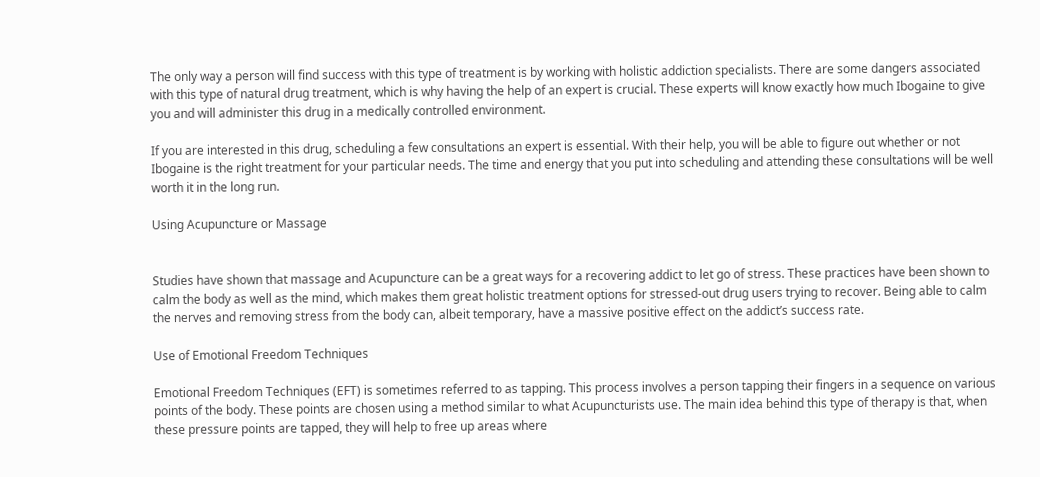The only way a person will find success with this type of treatment is by working with holistic addiction specialists. There are some dangers associated with this type of natural drug treatment, which is why having the help of an expert is crucial. These experts will know exactly how much Ibogaine to give you and will administer this drug in a medically controlled environment.

If you are interested in this drug, scheduling a few consultations an expert is essential. With their help, you will be able to figure out whether or not Ibogaine is the right treatment for your particular needs. The time and energy that you put into scheduling and attending these consultations will be well worth it in the long run.

Using Acupuncture or Massage


Studies have shown that massage and Acupuncture can be a great ways for a recovering addict to let go of stress. These practices have been shown to calm the body as well as the mind, which makes them great holistic treatment options for stressed-out drug users trying to recover. Being able to calm the nerves and removing stress from the body can, albeit temporary, have a massive positive effect on the addict’s success rate.

Use of Emotional Freedom Techniques

Emotional Freedom Techniques (EFT) is sometimes referred to as tapping. This process involves a person tapping their fingers in a sequence on various points of the body. These points are chosen using a method similar to what Acupuncturists use. The main idea behind this type of therapy is that, when these pressure points are tapped, they will help to free up areas where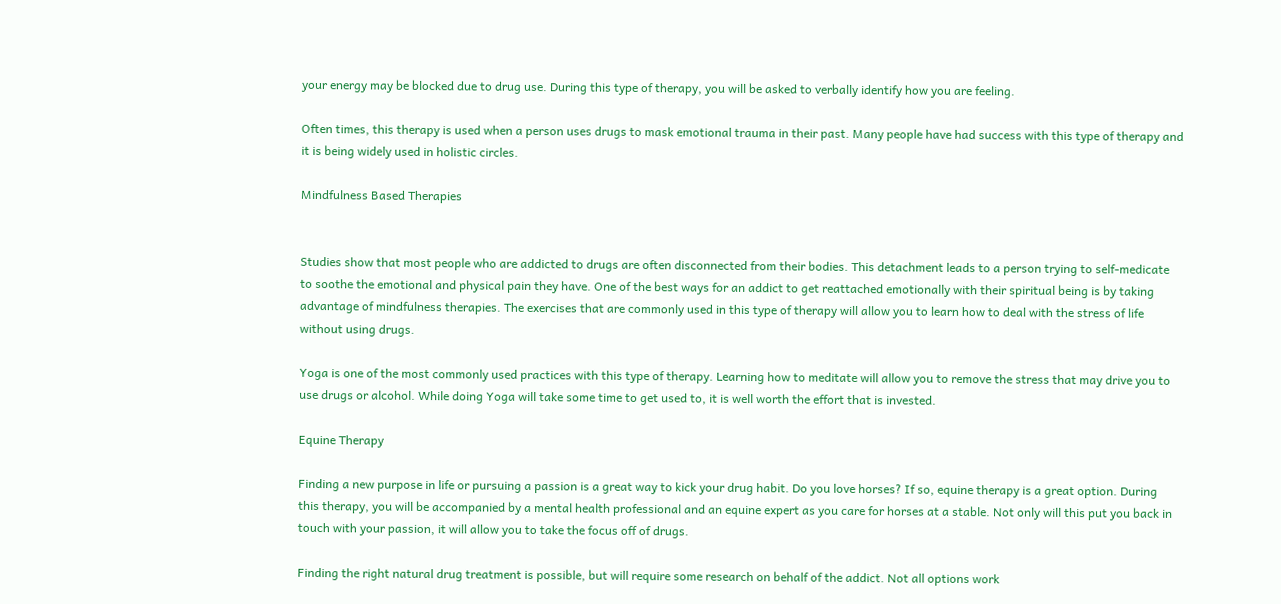your energy may be blocked due to drug use. During this type of therapy, you will be asked to verbally identify how you are feeling.

Often times, this therapy is used when a person uses drugs to mask emotional trauma in their past. Many people have had success with this type of therapy and it is being widely used in holistic circles.

Mindfulness Based Therapies


Studies show that most people who are addicted to drugs are often disconnected from their bodies. This detachment leads to a person trying to self-medicate to soothe the emotional and physical pain they have. One of the best ways for an addict to get reattached emotionally with their spiritual being is by taking advantage of mindfulness therapies. The exercises that are commonly used in this type of therapy will allow you to learn how to deal with the stress of life without using drugs.

Yoga is one of the most commonly used practices with this type of therapy. Learning how to meditate will allow you to remove the stress that may drive you to use drugs or alcohol. While doing Yoga will take some time to get used to, it is well worth the effort that is invested.

Equine Therapy

Finding a new purpose in life or pursuing a passion is a great way to kick your drug habit. Do you love horses? If so, equine therapy is a great option. During this therapy, you will be accompanied by a mental health professional and an equine expert as you care for horses at a stable. Not only will this put you back in touch with your passion, it will allow you to take the focus off of drugs.

Finding the right natural drug treatment is possible, but will require some research on behalf of the addict. Not all options work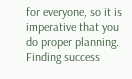for everyone, so it is imperative that you do proper planning. Finding success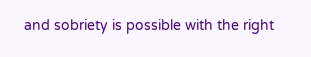and sobriety is possible with the right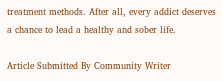treatment methods. After all, every addict deserves a chance to lead a healthy and sober life.

Article Submitted By Community Writer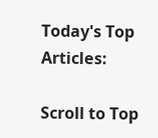Today's Top Articles:

Scroll to Top